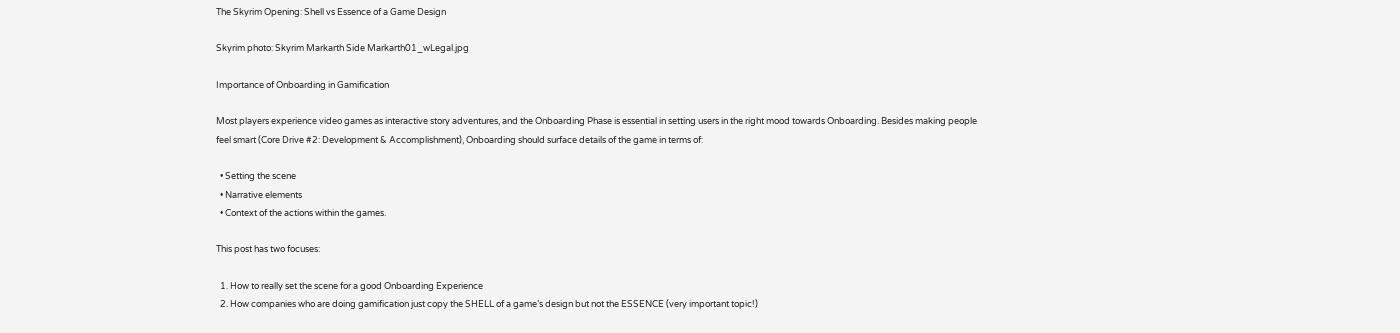The Skyrim Opening: Shell vs Essence of a Game Design

Skyrim photo: Skyrim Markarth Side Markarth01_wLegal.jpg

Importance of Onboarding in Gamification

Most players experience video games as interactive story adventures, and the Onboarding Phase is essential in setting users in the right mood towards Onboarding. Besides making people feel smart (Core Drive #2: Development & Accomplishment), Onboarding should surface details of the game in terms of:

  • Setting the scene
  • Narrative elements
  • Context of the actions within the games.

This post has two focuses:

  1. How to really set the scene for a good Onboarding Experience
  2. How companies who are doing gamification just copy the SHELL of a game’s design but not the ESSENCE (very important topic!)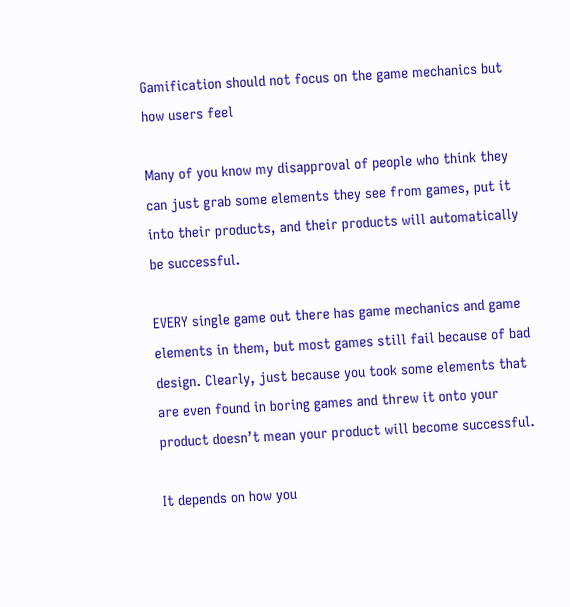Gamification should not focus on the game mechanics but how users feel

Many of you know my disapproval of people who think they can just grab some elements they see from games, put it into their products, and their products will automatically be successful.

EVERY single game out there has game mechanics and game elements in them, but most games still fail because of bad design. Clearly, just because you took some elements that are even found in boring games and threw it onto your product doesn’t mean your product will become successful.

It depends on how you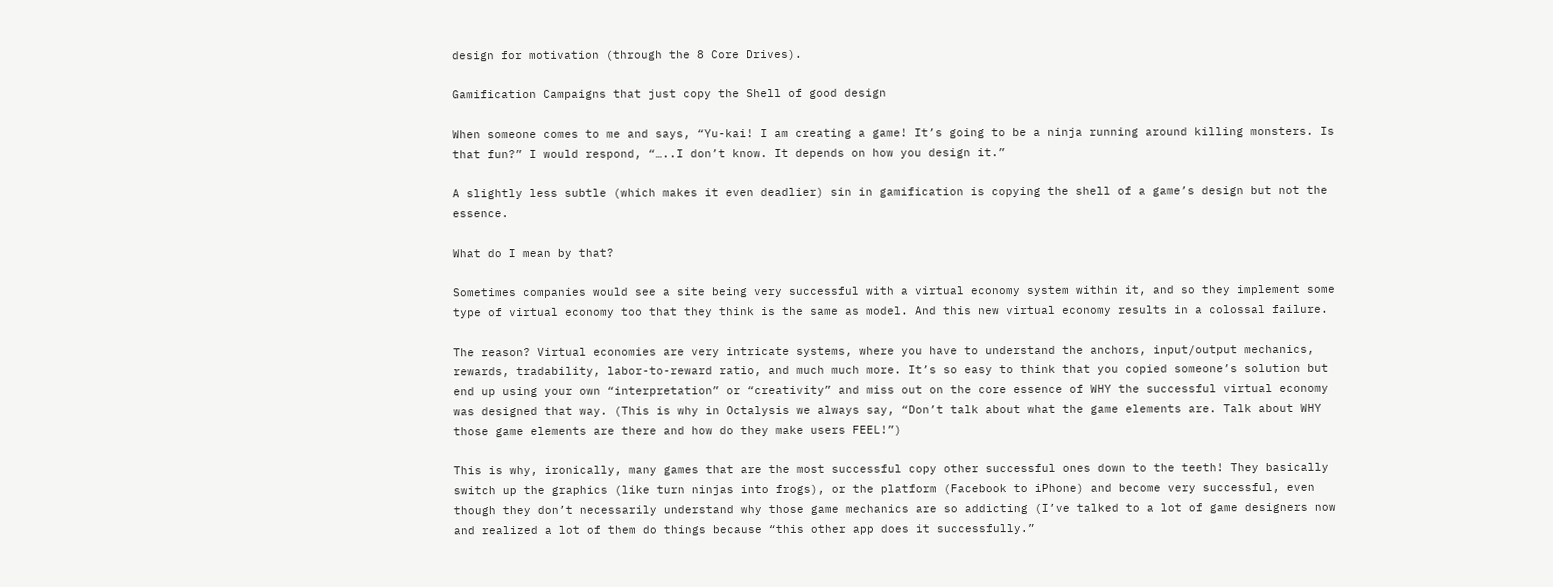design for motivation (through the 8 Core Drives).

Gamification Campaigns that just copy the Shell of good design

When someone comes to me and says, “Yu-kai! I am creating a game! It’s going to be a ninja running around killing monsters. Is that fun?” I would respond, “…..I don’t know. It depends on how you design it.”

A slightly less subtle (which makes it even deadlier) sin in gamification is copying the shell of a game’s design but not the essence.

What do I mean by that?

Sometimes companies would see a site being very successful with a virtual economy system within it, and so they implement some type of virtual economy too that they think is the same as model. And this new virtual economy results in a colossal failure.

The reason? Virtual economies are very intricate systems, where you have to understand the anchors, input/output mechanics, rewards, tradability, labor-to-reward ratio, and much much more. It’s so easy to think that you copied someone’s solution but end up using your own “interpretation” or “creativity” and miss out on the core essence of WHY the successful virtual economy was designed that way. (This is why in Octalysis we always say, “Don’t talk about what the game elements are. Talk about WHY those game elements are there and how do they make users FEEL!”)

This is why, ironically, many games that are the most successful copy other successful ones down to the teeth! They basically switch up the graphics (like turn ninjas into frogs), or the platform (Facebook to iPhone) and become very successful, even though they don’t necessarily understand why those game mechanics are so addicting (I’ve talked to a lot of game designers now and realized a lot of them do things because “this other app does it successfully.”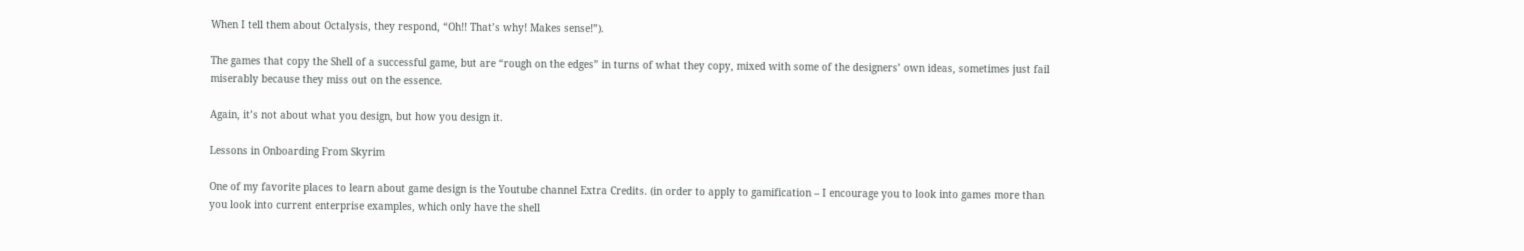When I tell them about Octalysis, they respond, “Oh!! That’s why! Makes sense!”).

The games that copy the Shell of a successful game, but are “rough on the edges” in turns of what they copy, mixed with some of the designers’ own ideas, sometimes just fail miserably because they miss out on the essence.

Again, it’s not about what you design, but how you design it.

Lessons in Onboarding From Skyrim

One of my favorite places to learn about game design is the Youtube channel Extra Credits. (in order to apply to gamification – I encourage you to look into games more than you look into current enterprise examples, which only have the shell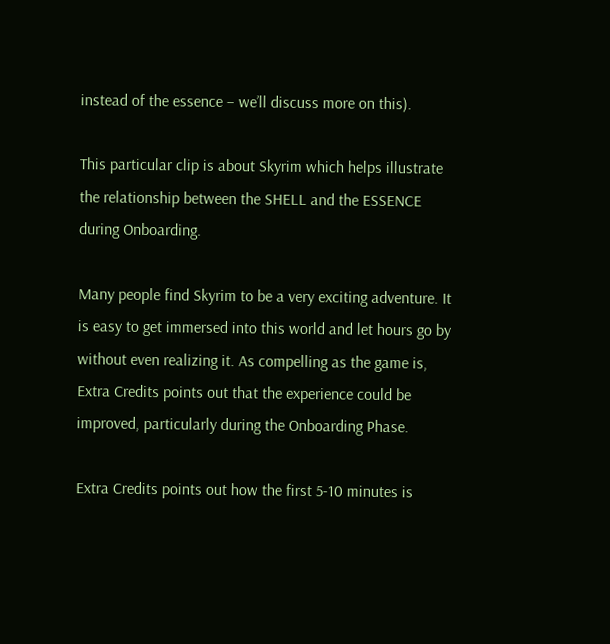instead of the essence – we’ll discuss more on this).

This particular clip is about Skyrim which helps illustrate the relationship between the SHELL and the ESSENCE during Onboarding.

Many people find Skyrim to be a very exciting adventure. It is easy to get immersed into this world and let hours go by without even realizing it. As compelling as the game is, Extra Credits points out that the experience could be improved, particularly during the Onboarding Phase.

Extra Credits points out how the first 5-10 minutes is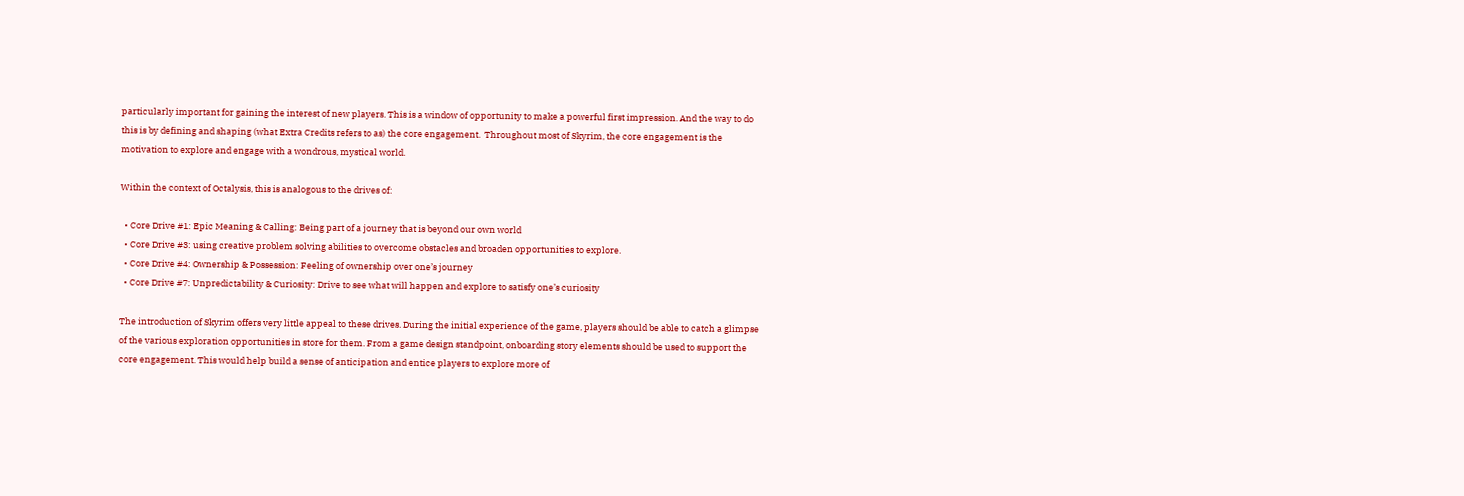particularly important for gaining the interest of new players. This is a window of opportunity to make a powerful first impression. And the way to do this is by defining and shaping (what Extra Credits refers to as) the core engagement.  Throughout most of Skyrim, the core engagement is the motivation to explore and engage with a wondrous, mystical world.

Within the context of Octalysis, this is analogous to the drives of:

  • Core Drive #1: Epic Meaning & Calling: Being part of a journey that is beyond our own world
  • Core Drive #3: using creative problem solving abilities to overcome obstacles and broaden opportunities to explore.
  • Core Drive #4: Ownership & Possession: Feeling of ownership over one’s journey
  • Core Drive #7: Unpredictability & Curiosity: Drive to see what will happen and explore to satisfy one’s curiosity

The introduction of Skyrim offers very little appeal to these drives. During the initial experience of the game, players should be able to catch a glimpse of the various exploration opportunities in store for them. From a game design standpoint, onboarding story elements should be used to support the core engagement. This would help build a sense of anticipation and entice players to explore more of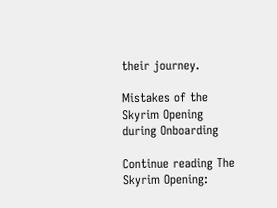their journey.

Mistakes of the Skyrim Opening during Onboarding

Continue reading The Skyrim Opening: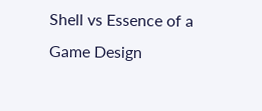Shell vs Essence of a Game Design